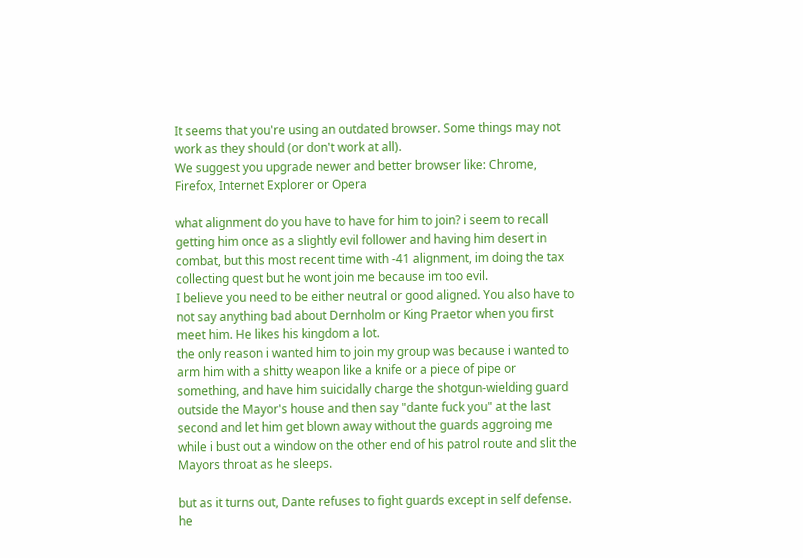It seems that you're using an outdated browser. Some things may not work as they should (or don't work at all).
We suggest you upgrade newer and better browser like: Chrome, Firefox, Internet Explorer or Opera

what alignment do you have to have for him to join? i seem to recall getting him once as a slightly evil follower and having him desert in combat, but this most recent time with -41 alignment, im doing the tax collecting quest but he wont join me because im too evil.
I believe you need to be either neutral or good aligned. You also have to not say anything bad about Dernholm or King Praetor when you first meet him. He likes his kingdom a lot.
the only reason i wanted him to join my group was because i wanted to arm him with a shitty weapon like a knife or a piece of pipe or something, and have him suicidally charge the shotgun-wielding guard outside the Mayor's house and then say "dante fuck you" at the last second and let him get blown away without the guards aggroing me while i bust out a window on the other end of his patrol route and slit the Mayors throat as he sleeps.

but as it turns out, Dante refuses to fight guards except in self defense. he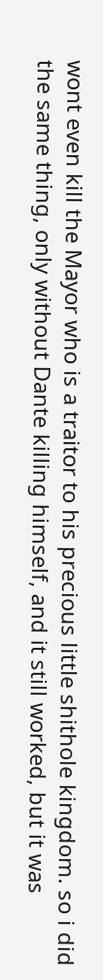wont even kill the Mayor who is a traitor to his precious little shithole kingdom. so i did the same thing, only without Dante killing himself, and it still worked, but it was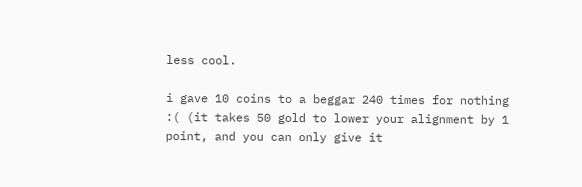less cool.

i gave 10 coins to a beggar 240 times for nothing :( (it takes 50 gold to lower your alignment by 1 point, and you can only give it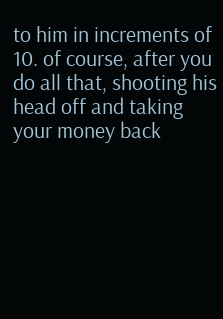to him in increments of 10. of course, after you do all that, shooting his head off and taking your money back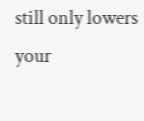still only lowers your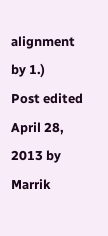alignment by 1.)
Post edited April 28, 2013 by Marrik